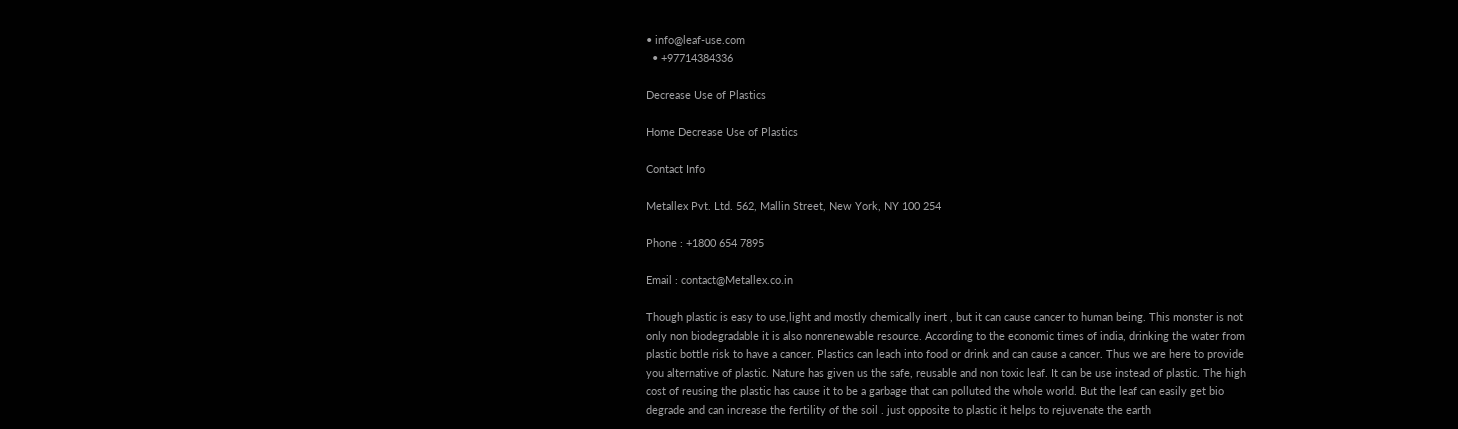• info@leaf-use.com
  • +97714384336

Decrease Use of Plastics

Home Decrease Use of Plastics

Contact Info

Metallex Pvt. Ltd. 562, Mallin Street, New York, NY 100 254

Phone : +1800 654 7895

Email : contact@Metallex.co.in

Though plastic is easy to use,light and mostly chemically inert , but it can cause cancer to human being. This monster is not only non biodegradable it is also nonrenewable resource. According to the economic times of india, drinking the water from plastic bottle risk to have a cancer. Plastics can leach into food or drink and can cause a cancer. Thus we are here to provide you alternative of plastic. Nature has given us the safe, reusable and non toxic leaf. It can be use instead of plastic. The high cost of reusing the plastic has cause it to be a garbage that can polluted the whole world. But the leaf can easily get bio degrade and can increase the fertility of the soil . just opposite to plastic it helps to rejuvenate the earth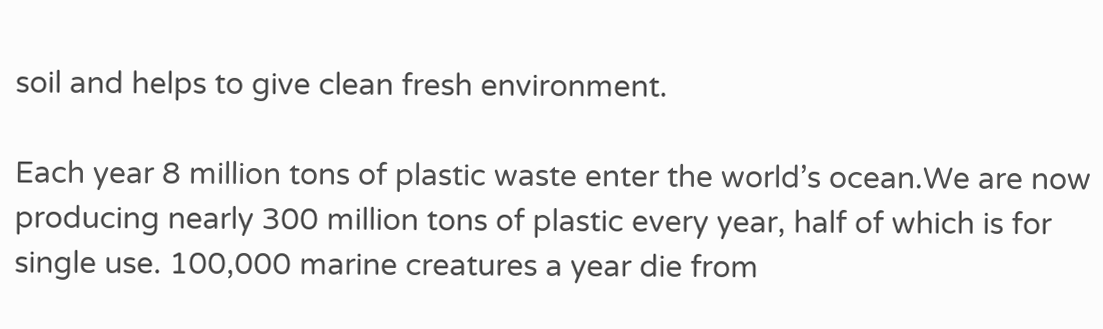soil and helps to give clean fresh environment.

Each year 8 million tons of plastic waste enter the world’s ocean.We are now producing nearly 300 million tons of plastic every year, half of which is for single use. 100,000 marine creatures a year die from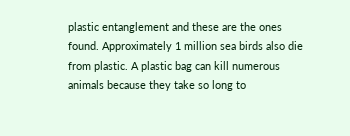plastic entanglement and these are the ones found. Approximately 1 million sea birds also die from plastic. A plastic bag can kill numerous animals because they take so long to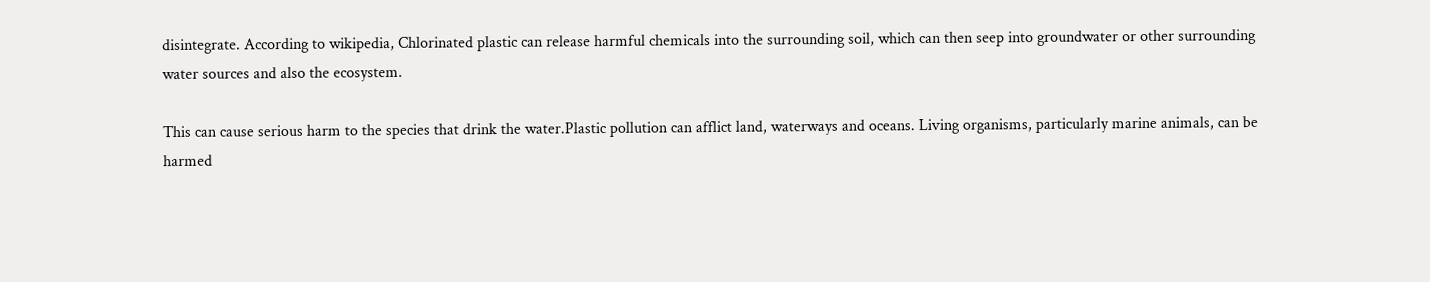disintegrate. According to wikipedia, Chlorinated plastic can release harmful chemicals into the surrounding soil, which can then seep into groundwater or other surrounding water sources and also the ecosystem.

This can cause serious harm to the species that drink the water.Plastic pollution can afflict land, waterways and oceans. Living organisms, particularly marine animals, can be harmed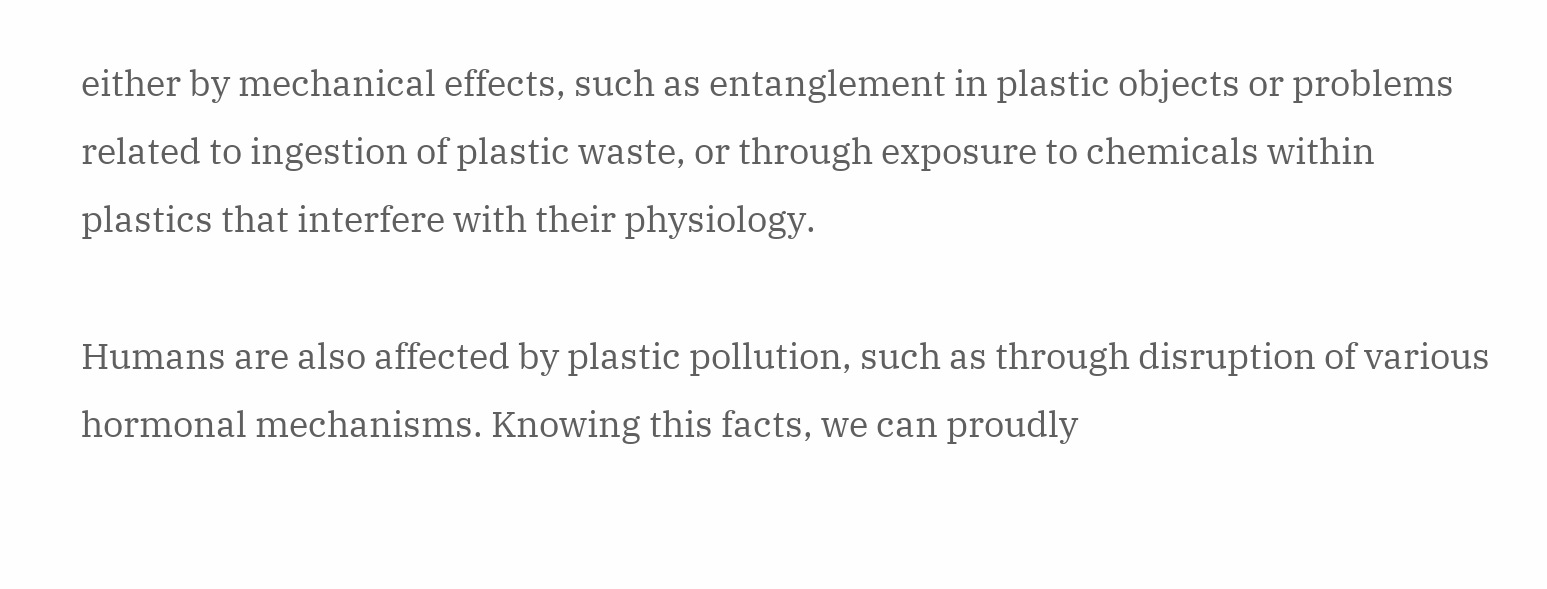either by mechanical effects, such as entanglement in plastic objects or problems related to ingestion of plastic waste, or through exposure to chemicals within plastics that interfere with their physiology.

Humans are also affected by plastic pollution, such as through disruption of various hormonal mechanisms. Knowing this facts, we can proudly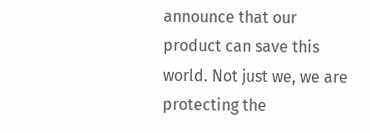announce that our product can save this world. Not just we, we are protecting the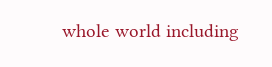whole world including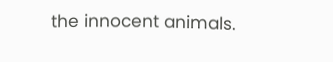the innocent animals.